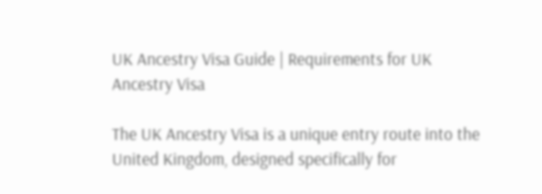UK Ancestry Visa Guide | Requirements for UK Ancestry Visa

The UK Ancestry Visa is a unique entry route into the United Kingdom, designed specifically for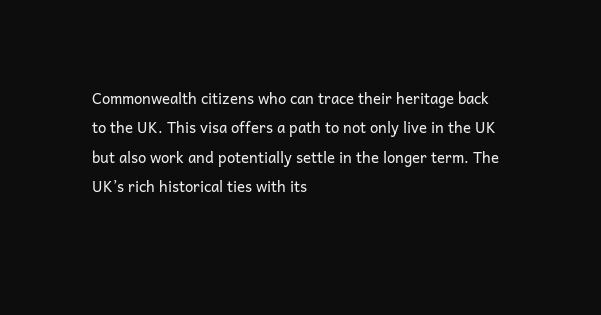Commonwealth citizens who can trace their heritage back to the UK. This visa offers a path to not only live in the UK but also work and potentially settle in the longer term. The UK’s rich historical ties with its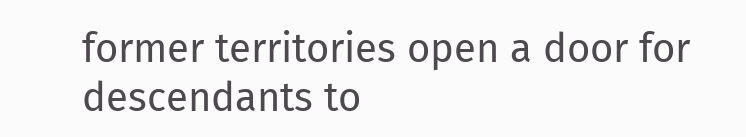former territories open a door for descendants to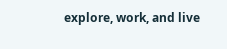explore, work, and live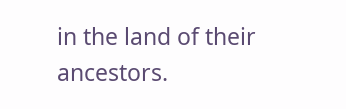in the land of their ancestors.